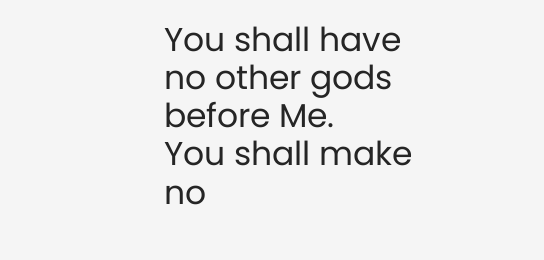You shall have no other gods before Me.
You shall make no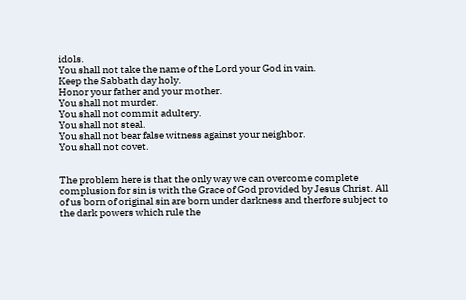idols.
You shall not take the name of the Lord your God in vain.
Keep the Sabbath day holy.
Honor your father and your mother.
You shall not murder.
You shall not commit adultery.
You shall not steal.
You shall not bear false witness against your neighbor.
You shall not covet.


The problem here is that the only way we can overcome complete complusion for sin is with the Grace of God provided by Jesus Christ. All of us born of original sin are born under darkness and therfore subject to the dark powers which rule the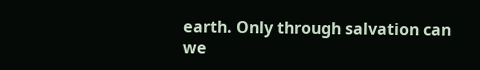earth. Only through salvation can we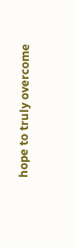hope to truly overcome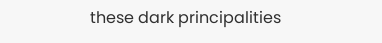these dark principalities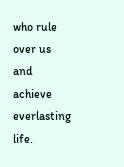who rule over us and achieve everlasting life.